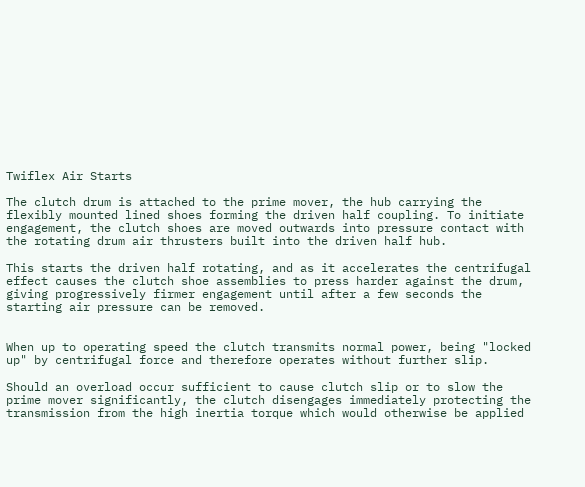Twiflex Air Starts

The clutch drum is attached to the prime mover, the hub carrying the flexibly mounted lined shoes forming the driven half coupling. To initiate engagement, the clutch shoes are moved outwards into pressure contact with the rotating drum air thrusters built into the driven half hub.

This starts the driven half rotating, and as it accelerates the centrifugal effect causes the clutch shoe assemblies to press harder against the drum, giving progressively firmer engagement until after a few seconds the starting air pressure can be removed.


When up to operating speed the clutch transmits normal power, being "locked up" by centrifugal force and therefore operates without further slip.

Should an overload occur sufficient to cause clutch slip or to slow the prime mover significantly, the clutch disengages immediately protecting the transmission from the high inertia torque which would otherwise be applied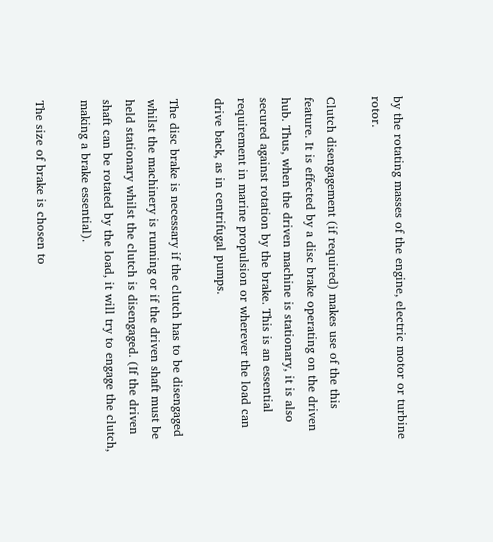by the rotating masses of the engine, electric motor or turbine rotor.

Clutch disengagement (if required) makes use of the this feature. It is effected by a disc brake operating on the driven hub. Thus, when the driven machine is stationary, it is also secured against rotation by the brake. This is an essential requirement in marine propulsion or wherever the load can drive back, as in centrifugal pumps.

The disc brake is necessary if the clutch has to be disengaged whilst the machinery is running or if the driven shaft must be held stationary whilst the clutch is disengaged. (If the driven shaft can be rotated by the load, it will try to engage the clutch, making a brake essential).

The size of brake is chosen to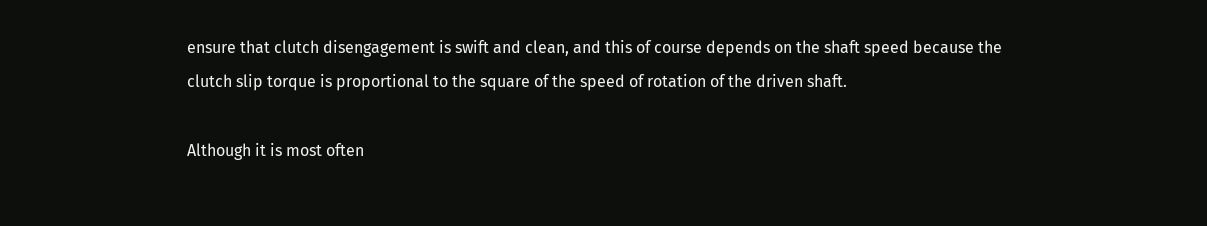ensure that clutch disengagement is swift and clean, and this of course depends on the shaft speed because the clutch slip torque is proportional to the square of the speed of rotation of the driven shaft.

Although it is most often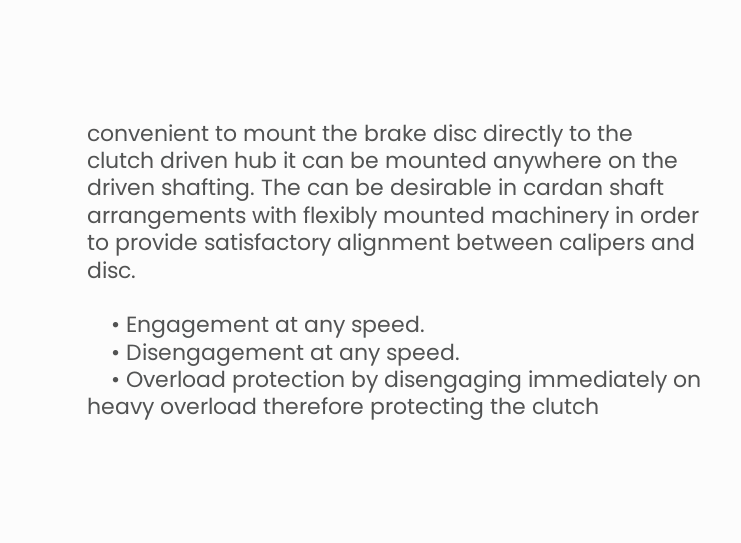convenient to mount the brake disc directly to the clutch driven hub it can be mounted anywhere on the driven shafting. The can be desirable in cardan shaft arrangements with flexibly mounted machinery in order to provide satisfactory alignment between calipers and disc.

    • Engagement at any speed.
    • Disengagement at any speed.
    • Overload protection by disengaging immediately on heavy overload therefore protecting the clutch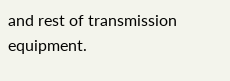and rest of transmission equipment.